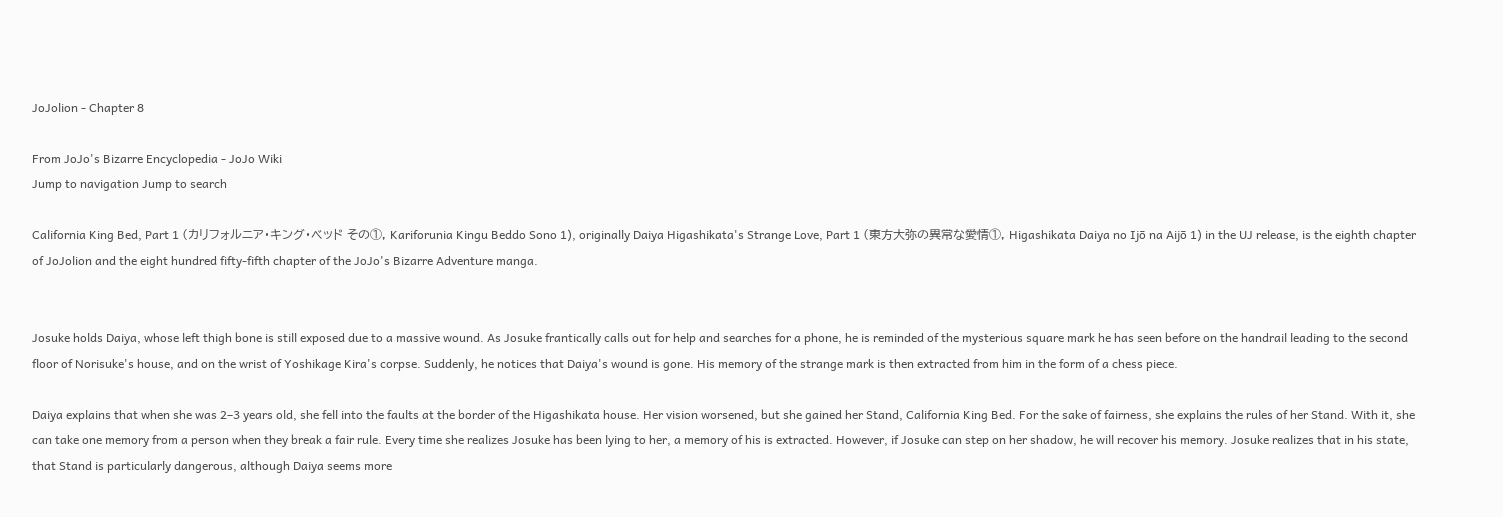JoJolion - Chapter 8

From JoJo's Bizarre Encyclopedia - JoJo Wiki
Jump to navigation Jump to search

California King Bed, Part 1 (カリフォルニア・キング・ベッド その①, Kariforunia Kingu Beddo Sono 1), originally Daiya Higashikata's Strange Love, Part 1 (東方大弥の異常な愛情①, Higashikata Daiya no Ijō na Aijō 1) in the UJ release, is the eighth chapter of JoJolion and the eight hundred fifty-fifth chapter of the JoJo's Bizarre Adventure manga.


Josuke holds Daiya, whose left thigh bone is still exposed due to a massive wound. As Josuke frantically calls out for help and searches for a phone, he is reminded of the mysterious square mark he has seen before on the handrail leading to the second floor of Norisuke's house, and on the wrist of Yoshikage Kira's corpse. Suddenly, he notices that Daiya's wound is gone. His memory of the strange mark is then extracted from him in the form of a chess piece.

Daiya explains that when she was 2–3 years old, she fell into the faults at the border of the Higashikata house. Her vision worsened, but she gained her Stand, California King Bed. For the sake of fairness, she explains the rules of her Stand. With it, she can take one memory from a person when they break a fair rule. Every time she realizes Josuke has been lying to her, a memory of his is extracted. However, if Josuke can step on her shadow, he will recover his memory. Josuke realizes that in his state, that Stand is particularly dangerous, although Daiya seems more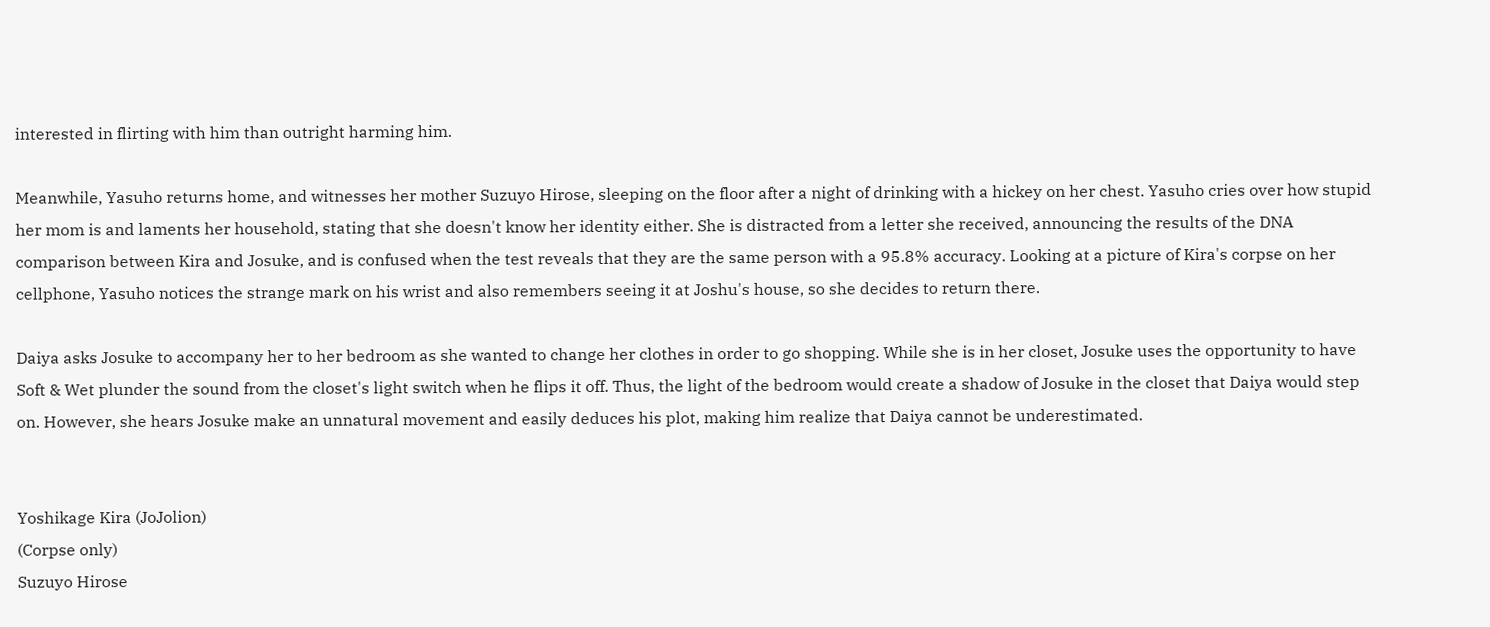interested in flirting with him than outright harming him.

Meanwhile, Yasuho returns home, and witnesses her mother Suzuyo Hirose, sleeping on the floor after a night of drinking with a hickey on her chest. Yasuho cries over how stupid her mom is and laments her household, stating that she doesn't know her identity either. She is distracted from a letter she received, announcing the results of the DNA comparison between Kira and Josuke, and is confused when the test reveals that they are the same person with a 95.8% accuracy. Looking at a picture of Kira's corpse on her cellphone, Yasuho notices the strange mark on his wrist and also remembers seeing it at Joshu's house, so she decides to return there.

Daiya asks Josuke to accompany her to her bedroom as she wanted to change her clothes in order to go shopping. While she is in her closet, Josuke uses the opportunity to have Soft & Wet plunder the sound from the closet's light switch when he flips it off. Thus, the light of the bedroom would create a shadow of Josuke in the closet that Daiya would step on. However, she hears Josuke make an unnatural movement and easily deduces his plot, making him realize that Daiya cannot be underestimated.


Yoshikage Kira (JoJolion)
(Corpse only)
Suzuyo Hirose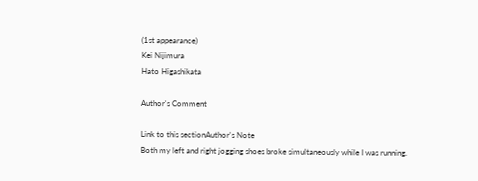(1st appearance)
Kei Nijimura
Hato Higashikata

Author's Comment

Link to this sectionAuthor's Note
Both my left and right jogging shoes broke simultaneously while I was running.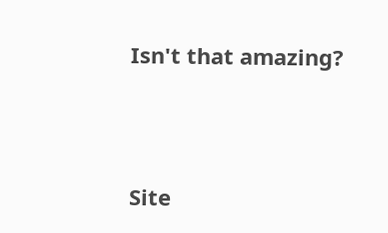Isn't that amazing?




Site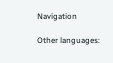Navigation

Other languages: